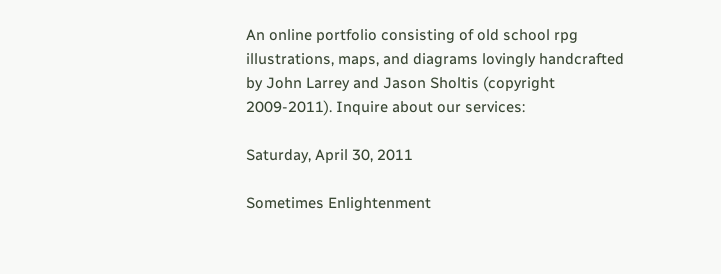An online portfolio consisting of old school rpg illustrations, maps, and diagrams lovingly handcrafted by John Larrey and Jason Sholtis (copyright 2009-2011). Inquire about our services:

Saturday, April 30, 2011

Sometimes Enlightenment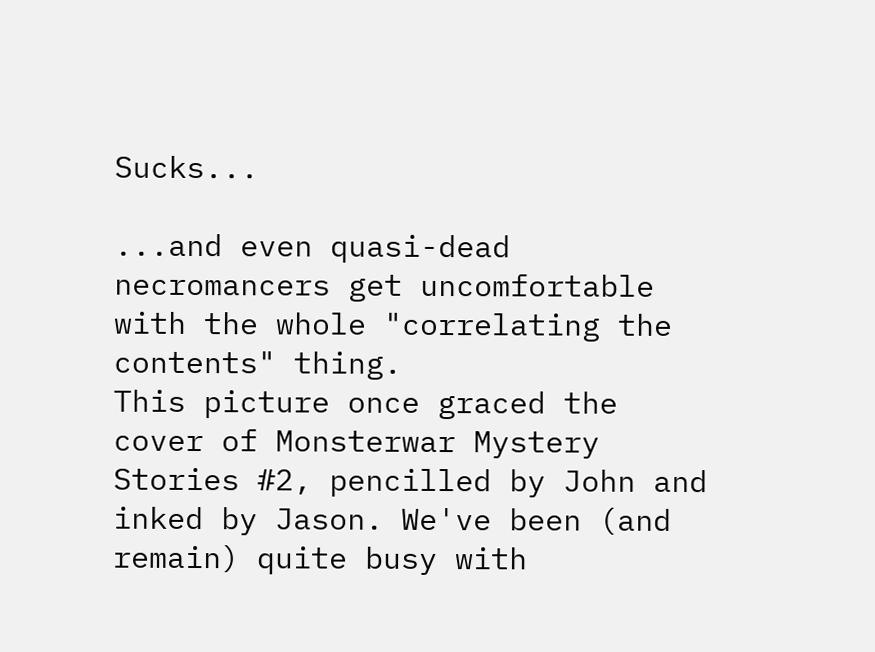Sucks...

...and even quasi-dead necromancers get uncomfortable with the whole "correlating the contents" thing.
This picture once graced the cover of Monsterwar Mystery Stories #2, pencilled by John and inked by Jason. We've been (and remain) quite busy with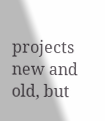projects new and old, but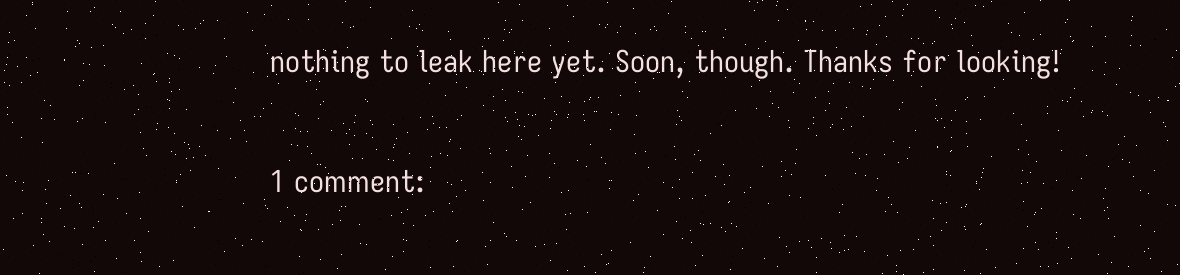nothing to leak here yet. Soon, though. Thanks for looking!

1 comment: